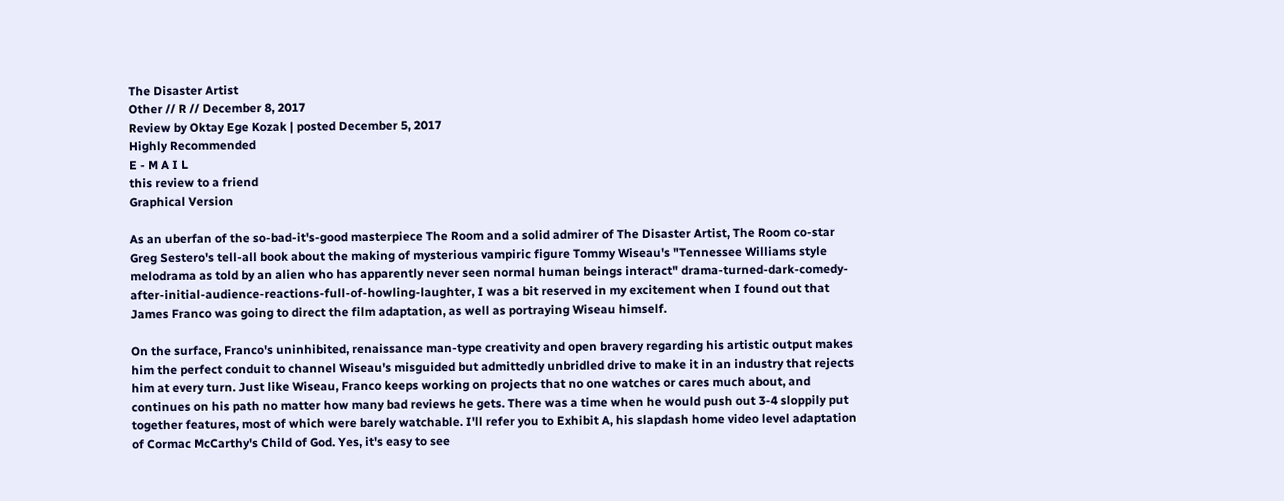The Disaster Artist
Other // R // December 8, 2017
Review by Oktay Ege Kozak | posted December 5, 2017
Highly Recommended
E - M A I L
this review to a friend
Graphical Version

As an uberfan of the so-bad-it's-good masterpiece The Room and a solid admirer of The Disaster Artist, The Room co-star Greg Sestero's tell-all book about the making of mysterious vampiric figure Tommy Wiseau's "Tennessee Williams style melodrama as told by an alien who has apparently never seen normal human beings interact" drama-turned-dark-comedy-after-initial-audience-reactions-full-of-howling-laughter, I was a bit reserved in my excitement when I found out that James Franco was going to direct the film adaptation, as well as portraying Wiseau himself.

On the surface, Franco's uninhibited, renaissance man-type creativity and open bravery regarding his artistic output makes him the perfect conduit to channel Wiseau's misguided but admittedly unbridled drive to make it in an industry that rejects him at every turn. Just like Wiseau, Franco keeps working on projects that no one watches or cares much about, and continues on his path no matter how many bad reviews he gets. There was a time when he would push out 3-4 sloppily put together features, most of which were barely watchable. I'll refer you to Exhibit A, his slapdash home video level adaptation of Cormac McCarthy's Child of God. Yes, it's easy to see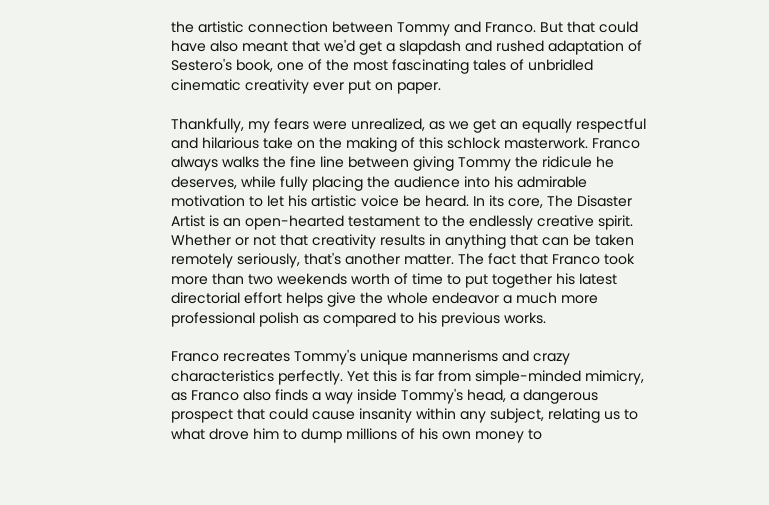the artistic connection between Tommy and Franco. But that could have also meant that we'd get a slapdash and rushed adaptation of Sestero's book, one of the most fascinating tales of unbridled cinematic creativity ever put on paper.

Thankfully, my fears were unrealized, as we get an equally respectful and hilarious take on the making of this schlock masterwork. Franco always walks the fine line between giving Tommy the ridicule he deserves, while fully placing the audience into his admirable motivation to let his artistic voice be heard. In its core, The Disaster Artist is an open-hearted testament to the endlessly creative spirit. Whether or not that creativity results in anything that can be taken remotely seriously, that's another matter. The fact that Franco took more than two weekends worth of time to put together his latest directorial effort helps give the whole endeavor a much more professional polish as compared to his previous works.

Franco recreates Tommy's unique mannerisms and crazy characteristics perfectly. Yet this is far from simple-minded mimicry, as Franco also finds a way inside Tommy's head, a dangerous prospect that could cause insanity within any subject, relating us to what drove him to dump millions of his own money to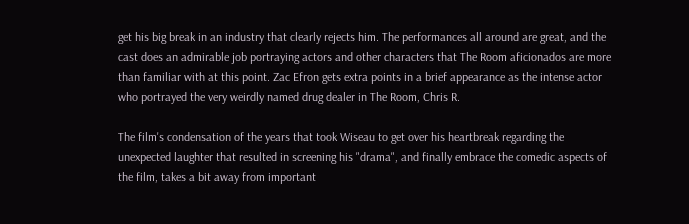get his big break in an industry that clearly rejects him. The performances all around are great, and the cast does an admirable job portraying actors and other characters that The Room aficionados are more than familiar with at this point. Zac Efron gets extra points in a brief appearance as the intense actor who portrayed the very weirdly named drug dealer in The Room, Chris R.

The film's condensation of the years that took Wiseau to get over his heartbreak regarding the unexpected laughter that resulted in screening his "drama", and finally embrace the comedic aspects of the film, takes a bit away from important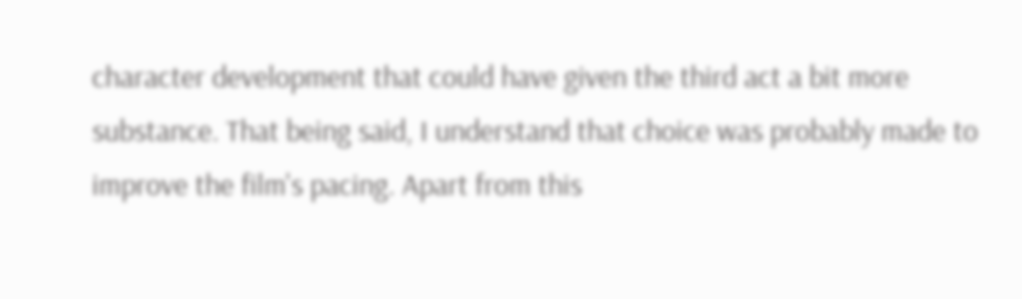character development that could have given the third act a bit more substance. That being said, I understand that choice was probably made to improve the film's pacing. Apart from this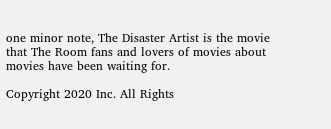one minor note, The Disaster Artist is the movie that The Room fans and lovers of movies about movies have been waiting for.

Copyright 2020 Inc. All Rights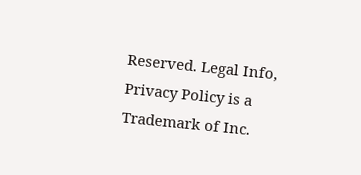Reserved. Legal Info, Privacy Policy is a Trademark of Inc.